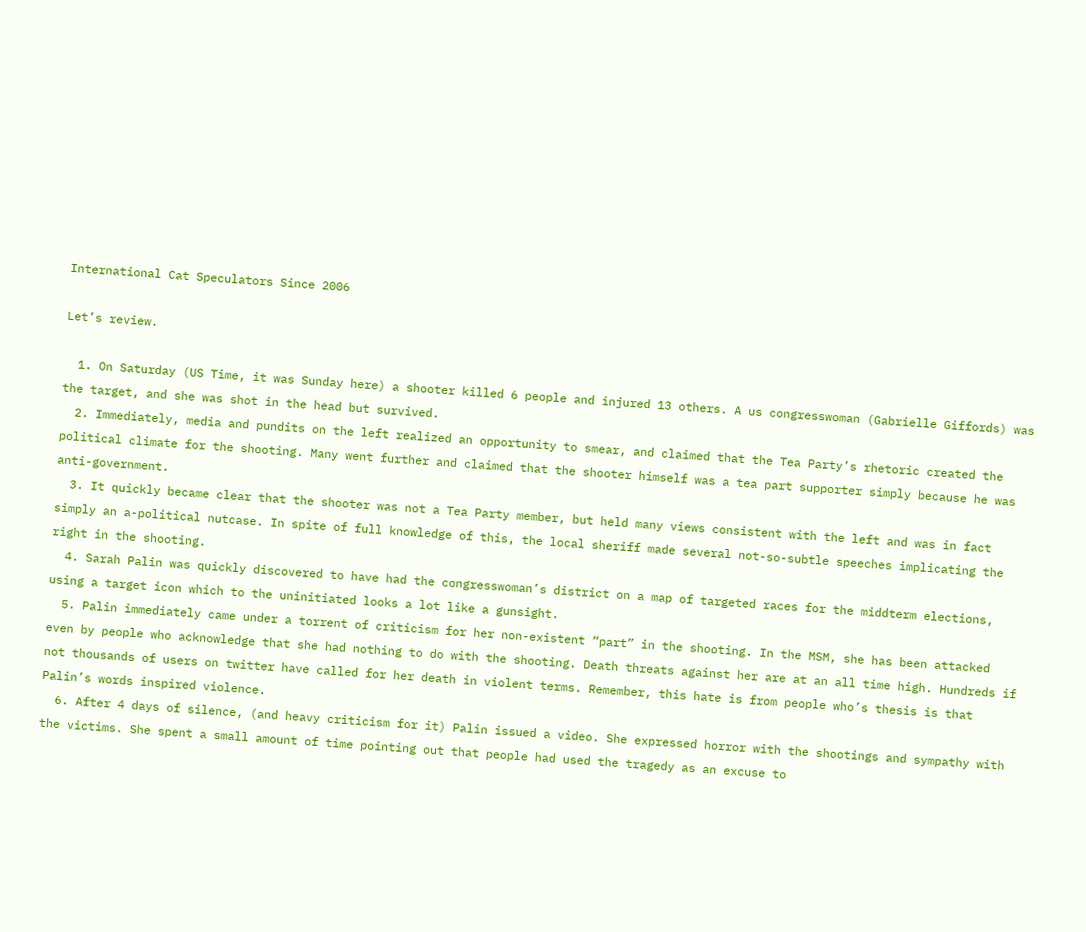International Cat Speculators Since 2006

Let’s review.

  1. On Saturday (US Time, it was Sunday here) a shooter killed 6 people and injured 13 others. A us congresswoman (Gabrielle Giffords) was the target, and she was shot in the head but survived.
  2. Immediately, media and pundits on the left realized an opportunity to smear, and claimed that the Tea Party’s rhetoric created the political climate for the shooting. Many went further and claimed that the shooter himself was a tea part supporter simply because he was anti-government.
  3. It quickly became clear that the shooter was not a Tea Party member, but held many views consistent with the left and was in fact simply an a-political nutcase. In spite of full knowledge of this, the local sheriff made several not-so-subtle speeches implicating the right in the shooting.
  4. Sarah Palin was quickly discovered to have had the congresswoman’s district on a map of targeted races for the middterm elections, using a target icon which to the uninitiated looks a lot like a gunsight.
  5. Palin immediately came under a torrent of criticism for her non-existent “part” in the shooting. In the MSM, she has been attacked even by people who acknowledge that she had nothing to do with the shooting. Death threats against her are at an all time high. Hundreds if not thousands of users on twitter have called for her death in violent terms. Remember, this hate is from people who’s thesis is that Palin’s words inspired violence.
  6. After 4 days of silence, (and heavy criticism for it) Palin issued a video. She expressed horror with the shootings and sympathy with the victims. She spent a small amount of time pointing out that people had used the tragedy as an excuse to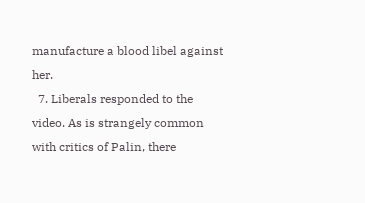manufacture a blood libel against her.
  7. Liberals responded to the video. As is strangely common with critics of Palin, there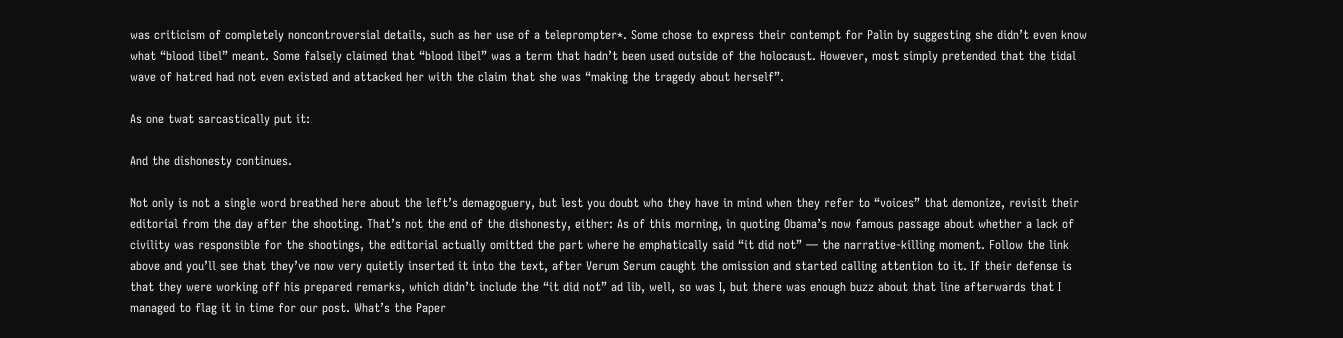was criticism of completely noncontroversial details, such as her use of a teleprompter*. Some chose to express their contempt for Palin by suggesting she didn’t even know what “blood libel” meant. Some falsely claimed that “blood libel” was a term that hadn’t been used outside of the holocaust. However, most simply pretended that the tidal wave of hatred had not even existed and attacked her with the claim that she was “making the tragedy about herself”.

As one twat sarcastically put it:

And the dishonesty continues.

Not only is not a single word breathed here about the left’s demagoguery, but lest you doubt who they have in mind when they refer to “voices” that demonize, revisit their editorial from the day after the shooting. That’s not the end of the dishonesty, either: As of this morning, in quoting Obama’s now famous passage about whether a lack of civility was responsible for the shootings, the editorial actually omitted the part where he emphatically said “it did not” — the narrative-killing moment. Follow the link above and you’ll see that they’ve now very quietly inserted it into the text, after Verum Serum caught the omission and started calling attention to it. If their defense is that they were working off his prepared remarks, which didn’t include the “it did not” ad lib, well, so was I, but there was enough buzz about that line afterwards that I managed to flag it in time for our post. What’s the Paper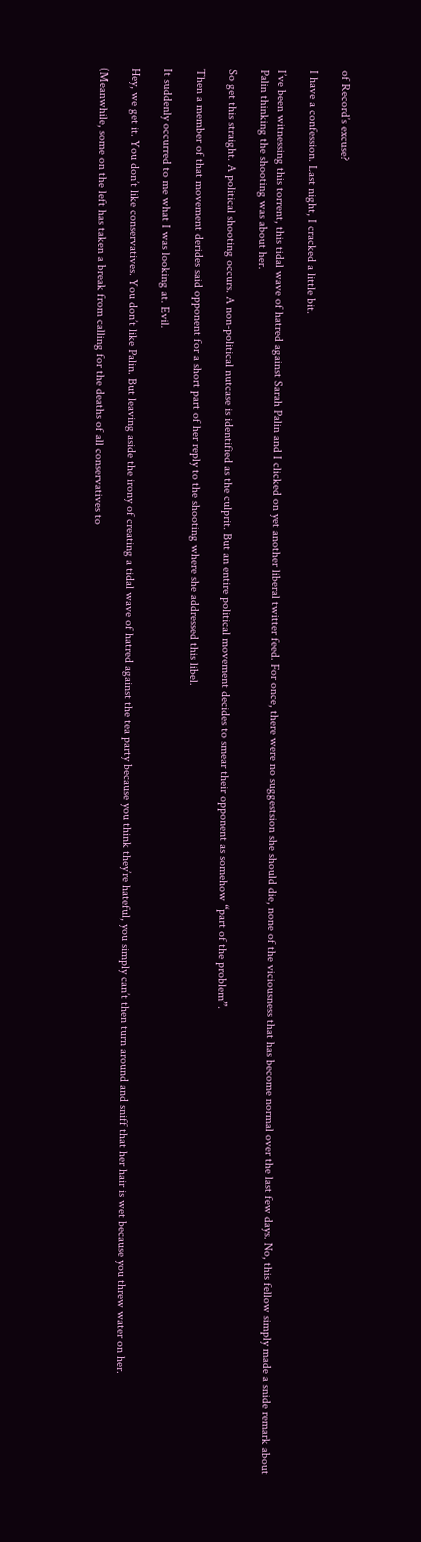of Record’s excuse?

I have a confession. Last night, I cracked a little bit.

I’ve been witnessing this torrent, this tidal wave of hatred against Sarah Palin and I clicked on yet another liberal twitter feed. For once, there were no suggestsion she should die, none of the viciousness that has become normal over the last few days. No, this fellow simply made a snide remark about Palin thinking the shooting was about her.

So get this straight. A political shooting occurs. A non-political nutcase is identified as the culprit. But an entire political movement decides to smear their opponent as somehow “part of the problem”.

Then a member of that movement derides said opponent for a short part of her reply to the shooting where she addressed this libel.

It suddenly occurred to me what I was looking at. Evil.

Hey, we get it. You don’t like conservatives. You don’t like Palin. But leaving aside the irony of creating a tidal wave of hatred against the tea party because you think they’re hateful, you simply can’t then turn around and sniff that her hair is wet because you threw water on her.

(Meanwhile, some on the left has taken a break from calling for the deaths of all conservatives to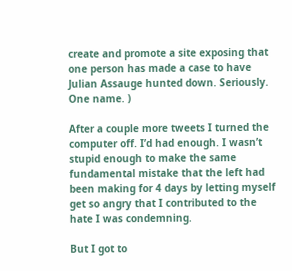create and promote a site exposing that one person has made a case to have Julian Assauge hunted down. Seriously. One name. )

After a couple more tweets I turned the computer off. I’d had enough. I wasn’t stupid enough to make the same fundamental mistake that the left had been making for 4 days by letting myself get so angry that I contributed to the hate I was condemning.

But I got to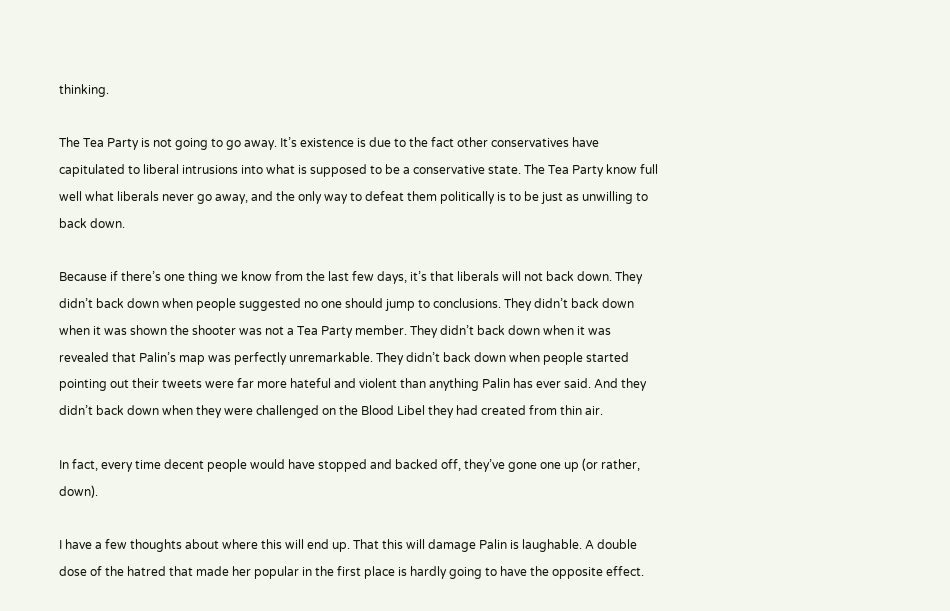thinking.

The Tea Party is not going to go away. It’s existence is due to the fact other conservatives have capitulated to liberal intrusions into what is supposed to be a conservative state. The Tea Party know full well what liberals never go away, and the only way to defeat them politically is to be just as unwilling to back down.

Because if there’s one thing we know from the last few days, it’s that liberals will not back down. They didn’t back down when people suggested no one should jump to conclusions. They didn’t back down when it was shown the shooter was not a Tea Party member. They didn’t back down when it was revealed that Palin’s map was perfectly unremarkable. They didn’t back down when people started pointing out their tweets were far more hateful and violent than anything Palin has ever said. And they didn’t back down when they were challenged on the Blood Libel they had created from thin air.

In fact, every time decent people would have stopped and backed off, they’ve gone one up (or rather, down).

I have a few thoughts about where this will end up. That this will damage Palin is laughable. A double dose of the hatred that made her popular in the first place is hardly going to have the opposite effect.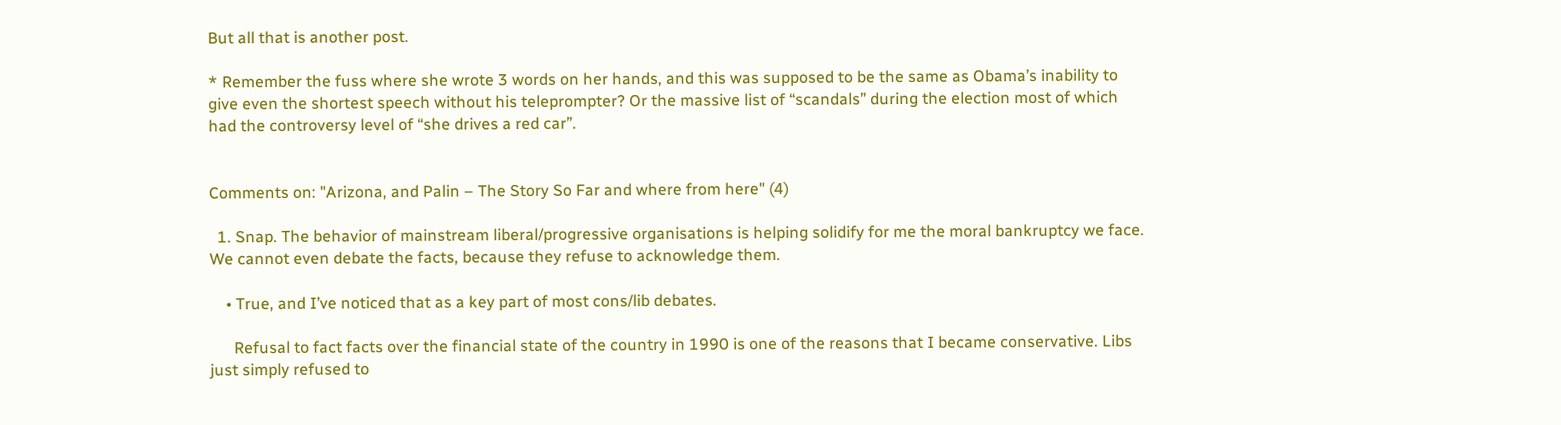But all that is another post.

* Remember the fuss where she wrote 3 words on her hands, and this was supposed to be the same as Obama’s inability to give even the shortest speech without his teleprompter? Or the massive list of “scandals” during the election most of which had the controversy level of “she drives a red car”.


Comments on: "Arizona, and Palin – The Story So Far and where from here" (4)

  1. Snap. The behavior of mainstream liberal/progressive organisations is helping solidify for me the moral bankruptcy we face. We cannot even debate the facts, because they refuse to acknowledge them.

    • True, and I’ve noticed that as a key part of most cons/lib debates.

      Refusal to fact facts over the financial state of the country in 1990 is one of the reasons that I became conservative. Libs just simply refused to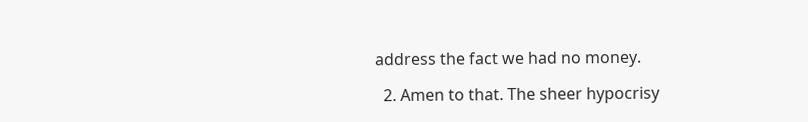address the fact we had no money.

  2. Amen to that. The sheer hypocrisy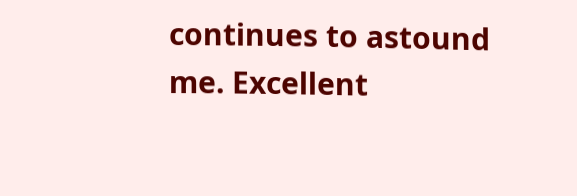continues to astound me. Excellent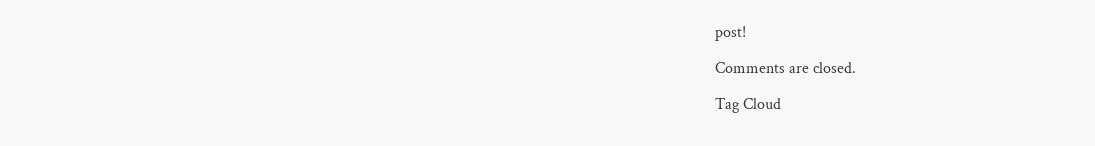post!

Comments are closed.

Tag Cloud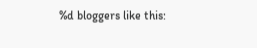%d bloggers like this: